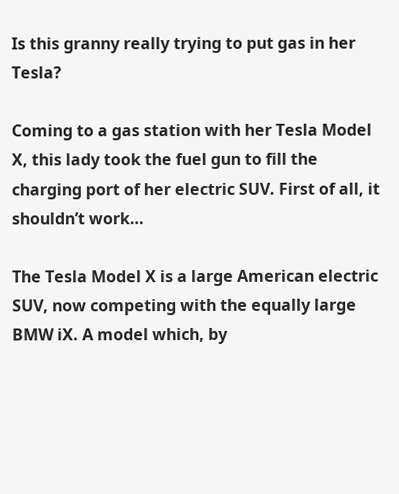Is this granny really trying to put gas in her Tesla?

Coming to a gas station with her Tesla Model X, this lady took the fuel gun to fill the charging port of her electric SUV. First of all, it shouldn’t work…

The Tesla Model X is a large American electric SUV, now competing with the equally large BMW iX. A model which, by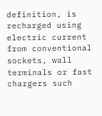definition, is recharged using electric current from conventional sockets, wall terminals or fast chargers such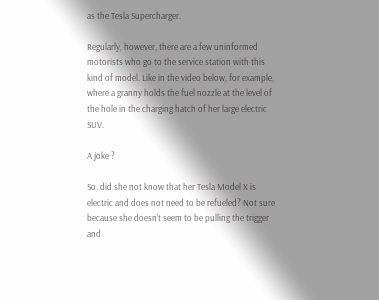as the Tesla Supercharger.

Regularly, however, there are a few uninformed motorists who go to the service station with this kind of model. Like in the video below, for example, where a granny holds the fuel nozzle at the level of the hole in the charging hatch of her large electric SUV.

A joke ?

So, did she not know that her Tesla Model X is electric and does not need to be refueled? Not sure because she doesn’t seem to be pulling the trigger and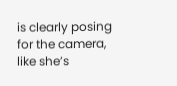is clearly posing for the camera, like she’s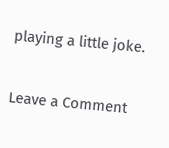playing a little joke.

Leave a Comment